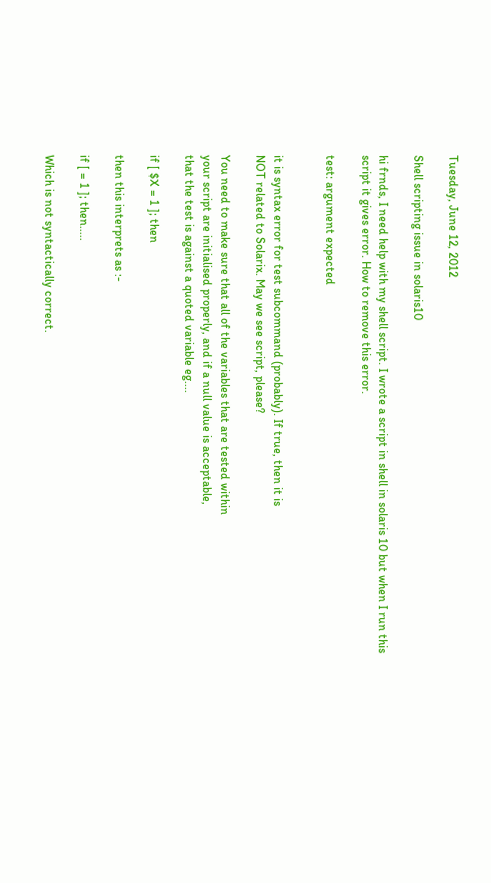Tuesday, June 12, 2012

Shell scripting issue in solaris10

hi frnds, I need help with my shell script. I wrote a script in shell in solaris 10 but when I run this script it gives error. How to remove this error.

test: argument expected


it is syntax error for test subcommand (probably). If true, then it is
NOT related to Solarix. May we see script, please?

You need to make sure that all of the variables that are tested within
your script are initialised properly, and if a null value is acceptable,
that the test is against a quoted variable eg....

if [ $X = 1 ]; then

then this interprets as :-

if [ = 1 ]; then.....

Which is not syntactically correct.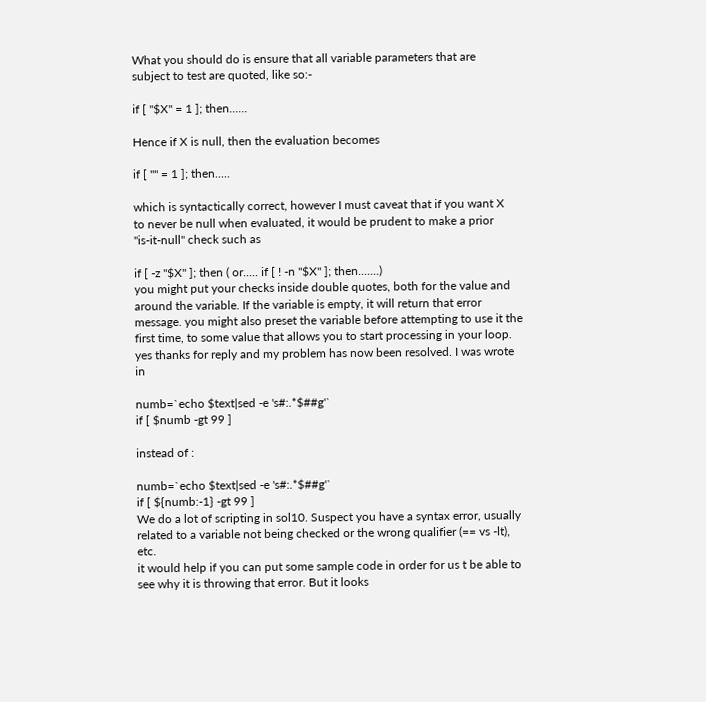What you should do is ensure that all variable parameters that are
subject to test are quoted, like so:-

if [ "$X" = 1 ]; then......

Hence if X is null, then the evaluation becomes

if [ "" = 1 ]; then.....

which is syntactically correct, however I must caveat that if you want X
to never be null when evaluated, it would be prudent to make a prior
"is-it-null" check such as

if [ -z "$X" ]; then ( or..... if [ ! -n "$X" ]; then.......)
you might put your checks inside double quotes, both for the value and
around the variable. If the variable is empty, it will return that error
message. you might also preset the variable before attempting to use it the
first time, to some value that allows you to start processing in your loop.
yes thanks for reply and my problem has now been resolved. I was wrote in

numb=`echo $text|sed -e 's#:.*$##g'`
if [ $numb -gt 99 ]

instead of :

numb=`echo $text|sed -e 's#:.*$##g'`
if [ ${numb:-1} -gt 99 ]
We do a lot of scripting in sol10. Suspect you have a syntax error, usually related to a variable not being checked or the wrong qualifier (== vs -lt), etc.
it would help if you can put some sample code in order for us t be able to see why it is throwing that error. But it looks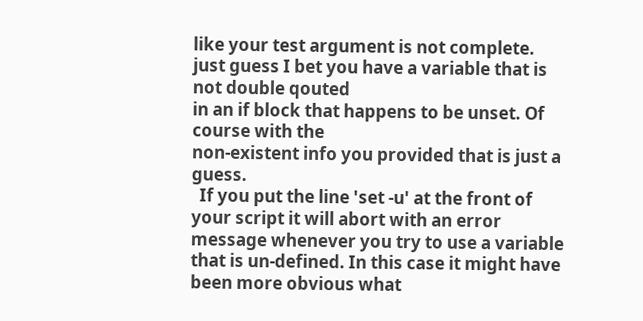like your test argument is not complete.
just guess I bet you have a variable that is not double qouted
in an if block that happens to be unset. Of course with the
non-existent info you provided that is just a guess.
  If you put the line 'set -u' at the front of your script it will abort with an error message whenever you try to use a variable that is un-defined. In this case it might have been more obvious what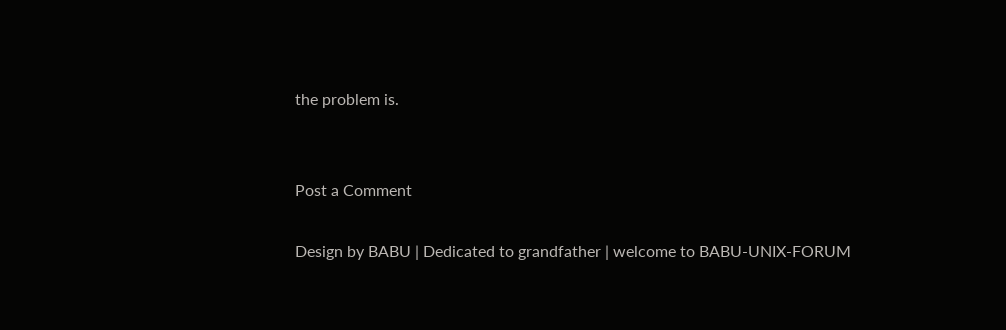the problem is.


Post a Comment

Design by BABU | Dedicated to grandfather | welcome to BABU-UNIX-FORUM